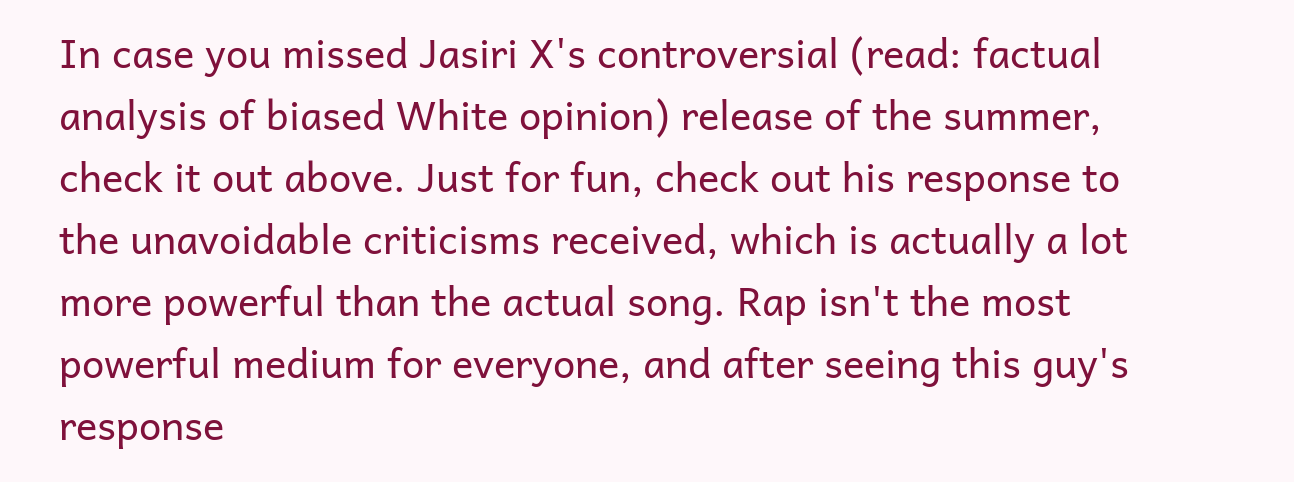In case you missed Jasiri X's controversial (read: factual analysis of biased White opinion) release of the summer, check it out above. Just for fun, check out his response to the unavoidable criticisms received, which is actually a lot more powerful than the actual song. Rap isn't the most powerful medium for everyone, and after seeing this guy's response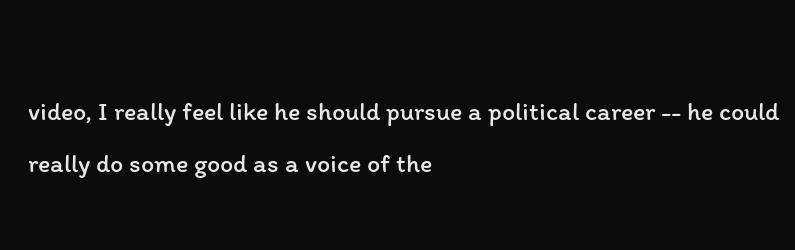video, I really feel like he should pursue a political career -- he could really do some good as a voice of the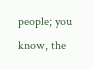people; you know, the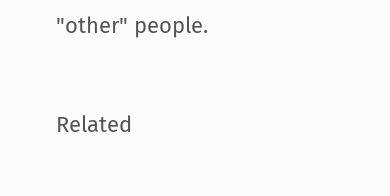"other" people.


Related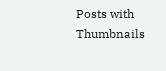Posts with Thumbnails